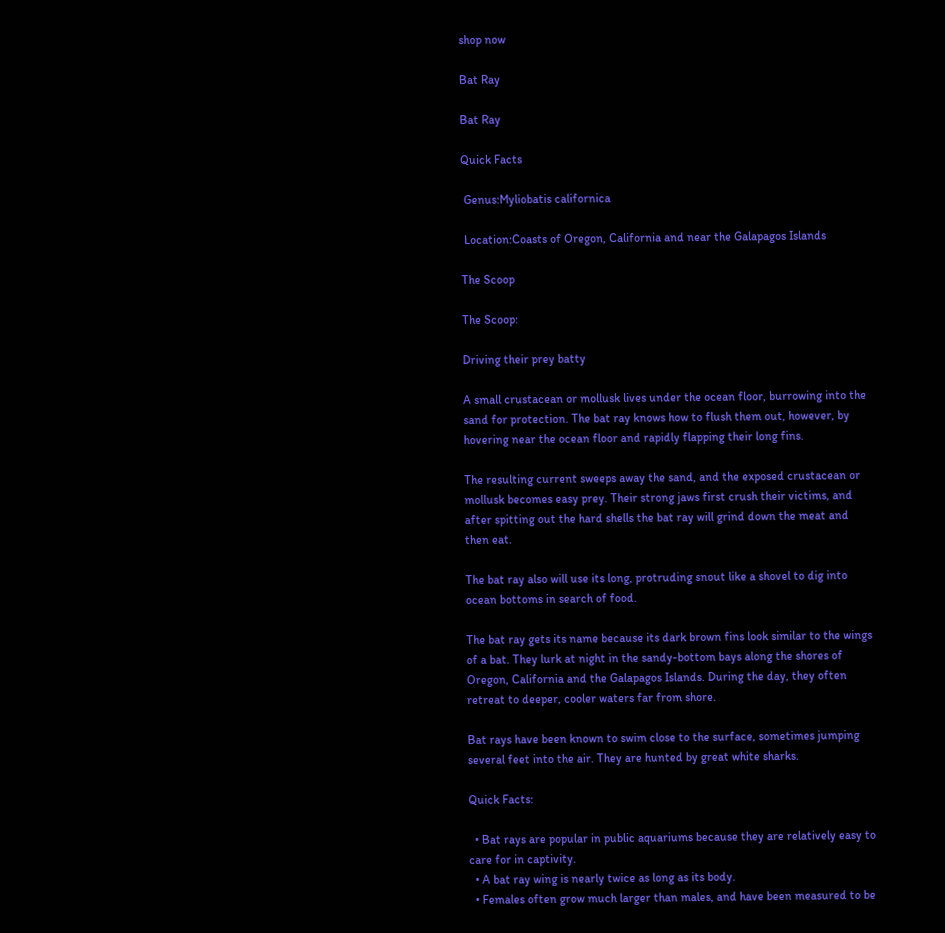shop now

Bat Ray

Bat Ray

Quick Facts

 Genus:Myliobatis californica

 Location:Coasts of Oregon, California and near the Galapagos Islands

The Scoop

The Scoop:

Driving their prey batty

A small crustacean or mollusk lives under the ocean floor, burrowing into the sand for protection. The bat ray knows how to flush them out, however, by hovering near the ocean floor and rapidly flapping their long fins.

The resulting current sweeps away the sand, and the exposed crustacean or mollusk becomes easy prey. Their strong jaws first crush their victims, and after spitting out the hard shells the bat ray will grind down the meat and then eat.

The bat ray also will use its long, protruding snout like a shovel to dig into ocean bottoms in search of food.

The bat ray gets its name because its dark brown fins look similar to the wings of a bat. They lurk at night in the sandy-bottom bays along the shores of Oregon, California and the Galapagos Islands. During the day, they often retreat to deeper, cooler waters far from shore.

Bat rays have been known to swim close to the surface, sometimes jumping several feet into the air. They are hunted by great white sharks.

Quick Facts:

  • Bat rays are popular in public aquariums because they are relatively easy to care for in captivity.
  • A bat ray wing is nearly twice as long as its body.
  • Females often grow much larger than males, and have been measured to be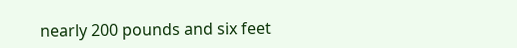nearly 200 pounds and six feet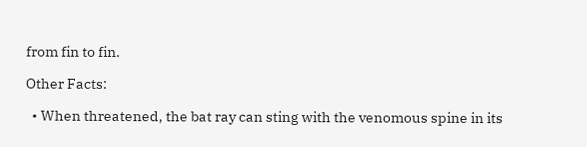from fin to fin.

Other Facts:

  • When threatened, the bat ray can sting with the venomous spine in its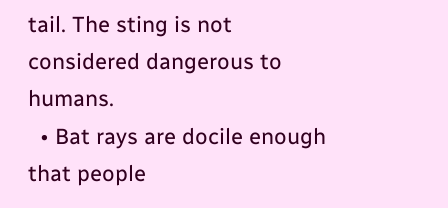tail. The sting is not considered dangerous to humans.
  • Bat rays are docile enough that people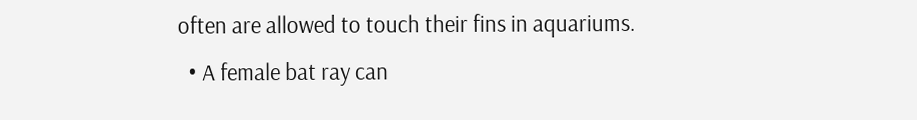often are allowed to touch their fins in aquariums.
  • A female bat ray can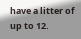have a litter of up to 12.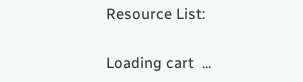Resource List:

Loading cart  ...